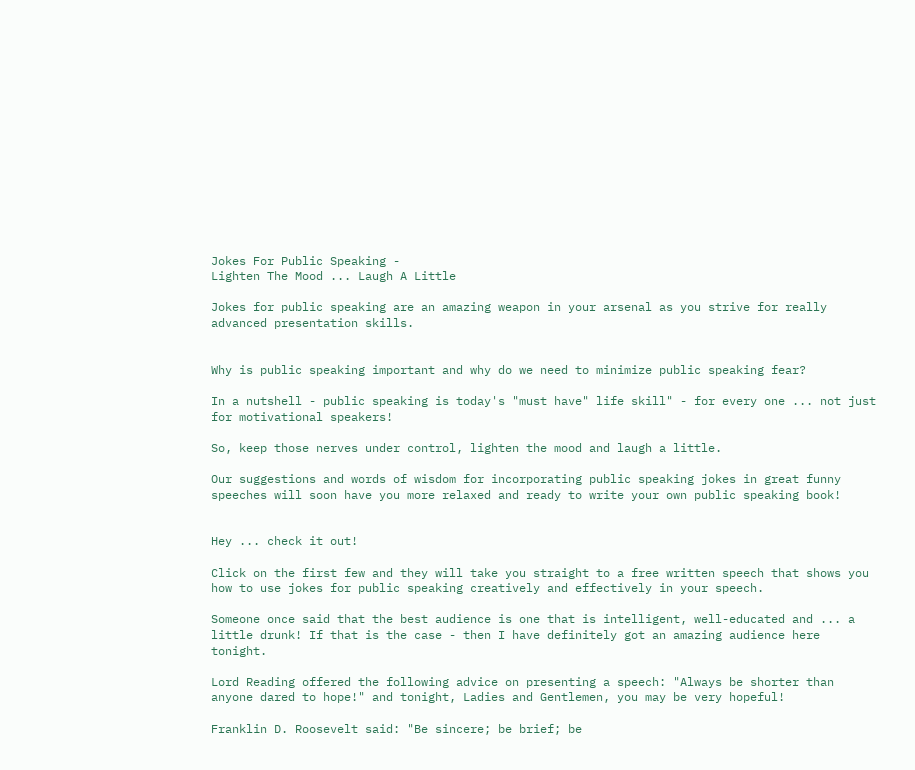Jokes For Public Speaking -
Lighten The Mood ... Laugh A Little

Jokes for public speaking are an amazing weapon in your arsenal as you strive for really advanced presentation skills.


Why is public speaking important and why do we need to minimize public speaking fear?

In a nutshell - public speaking is today's "must have" life skill" - for every one ... not just for motivational speakers!

So, keep those nerves under control, lighten the mood and laugh a little.

Our suggestions and words of wisdom for incorporating public speaking jokes in great funny speeches will soon have you more relaxed and ready to write your own public speaking book!


Hey ... check it out!

Click on the first few and they will take you straight to a free written speech that shows you how to use jokes for public speaking creatively and effectively in your speech.

Someone once said that the best audience is one that is intelligent, well-educated and ... a little drunk! If that is the case - then I have definitely got an amazing audience here tonight.

Lord Reading offered the following advice on presenting a speech: "Always be shorter than anyone dared to hope!" and tonight, Ladies and Gentlemen, you may be very hopeful!

Franklin D. Roosevelt said: "Be sincere; be brief; be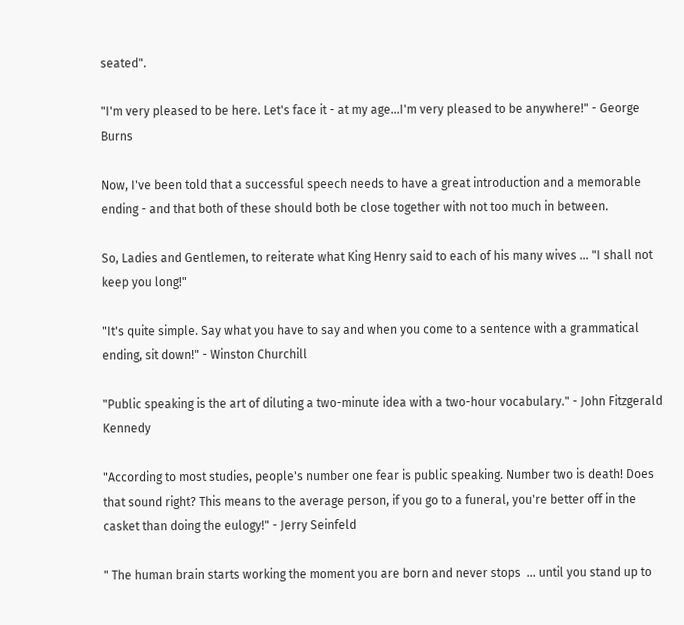seated".

"I'm very pleased to be here. Let's face it - at my age...I'm very pleased to be anywhere!" - George Burns

Now, I've been told that a successful speech needs to have a great introduction and a memorable ending - and that both of these should both be close together with not too much in between.

So, Ladies and Gentlemen, to reiterate what King Henry said to each of his many wives ... "I shall not keep you long!"

"It's quite simple. Say what you have to say and when you come to a sentence with a grammatical ending, sit down!" - Winston Churchill

"Public speaking is the art of diluting a two-minute idea with a two-hour vocabulary." - John Fitzgerald Kennedy

"According to most studies, people's number one fear is public speaking. Number two is death! Does that sound right? This means to the average person, if you go to a funeral, you're better off in the casket than doing the eulogy!" - Jerry Seinfeld

" The human brain starts working the moment you are born and never stops  ... until you stand up to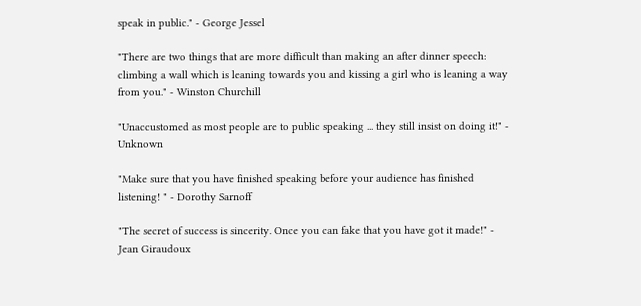speak in public." - George Jessel

"There are two things that are more difficult than making an after dinner speech: climbing a wall which is leaning towards you and kissing a girl who is leaning a way from you." - Winston Churchill

"Unaccustomed as most people are to public speaking ... they still insist on doing it!" - Unknown

"Make sure that you have finished speaking before your audience has finished listening! " - Dorothy Sarnoff

"The secret of success is sincerity. Once you can fake that you have got it made!" - Jean Giraudoux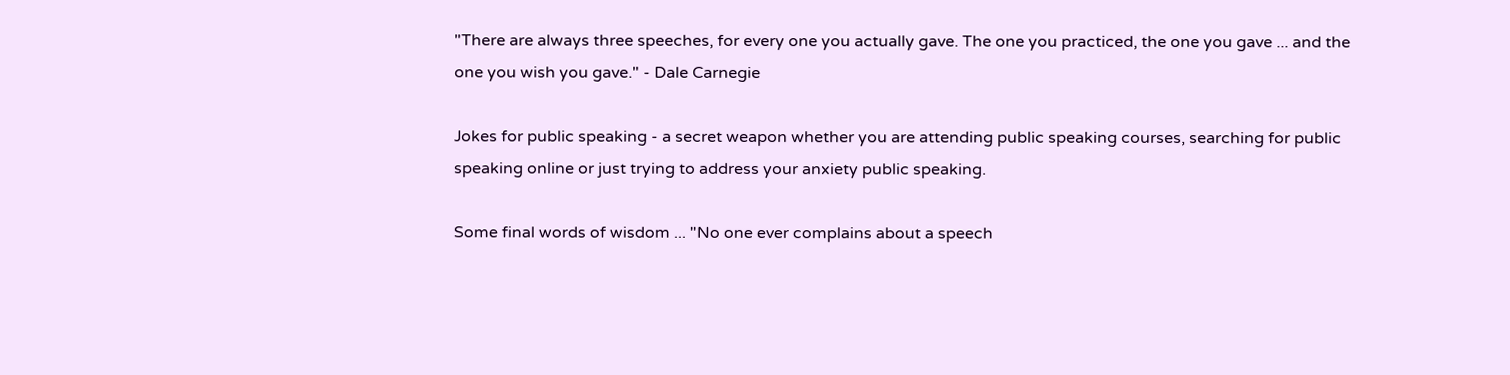"There are always three speeches, for every one you actually gave. The one you practiced, the one you gave ... and the one you wish you gave." - Dale Carnegie

Jokes for public speaking - a secret weapon whether you are attending public speaking courses, searching for public speaking online or just trying to address your anxiety public speaking.

Some final words of wisdom ... "No one ever complains about a speech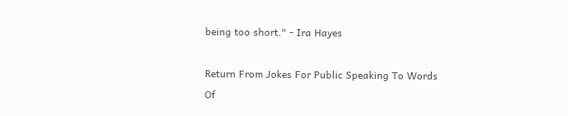being too short." - Ira Hayes

Return From Jokes For Public Speaking To Words Of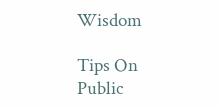Wisdom

Tips On Public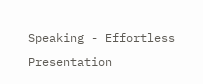Speaking - Effortless Presentation